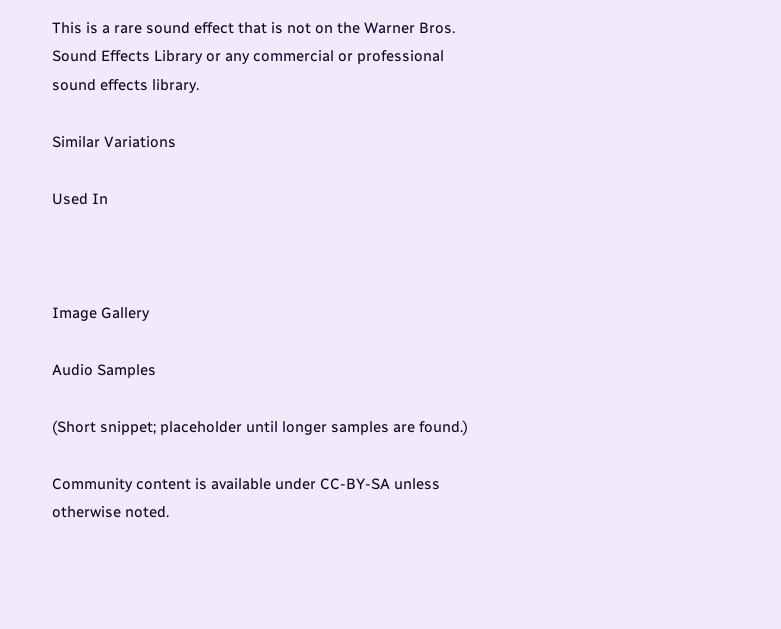This is a rare sound effect that is not on the Warner Bros. Sound Effects Library or any commercial or professional sound effects library.

Similar Variations

Used In



Image Gallery

Audio Samples

(Short snippet; placeholder until longer samples are found.)

Community content is available under CC-BY-SA unless otherwise noted.